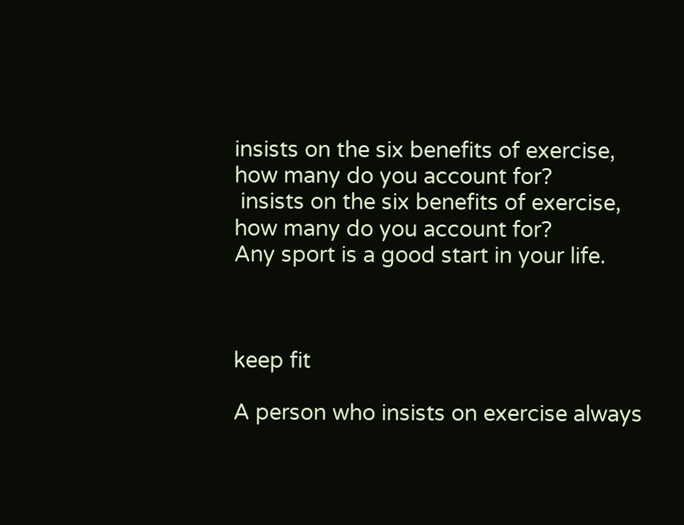insists on the six benefits of exercise, how many do you account for?
 insists on the six benefits of exercise, how many do you account for?
Any sport is a good start in your life.



keep fit

A person who insists on exercise always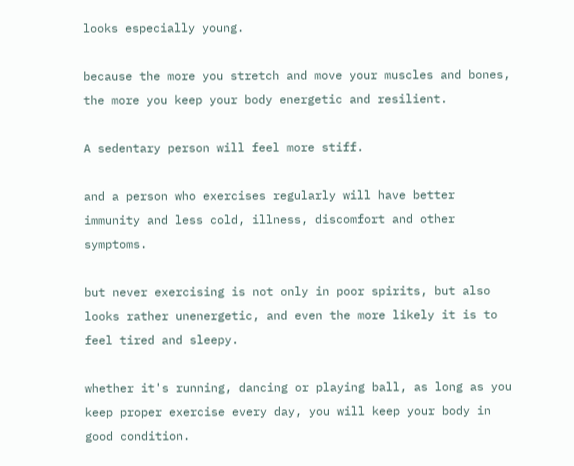looks especially young.

because the more you stretch and move your muscles and bones, the more you keep your body energetic and resilient.

A sedentary person will feel more stiff.

and a person who exercises regularly will have better immunity and less cold, illness, discomfort and other symptoms.

but never exercising is not only in poor spirits, but also looks rather unenergetic, and even the more likely it is to feel tired and sleepy.

whether it's running, dancing or playing ball, as long as you keep proper exercise every day, you will keep your body in good condition.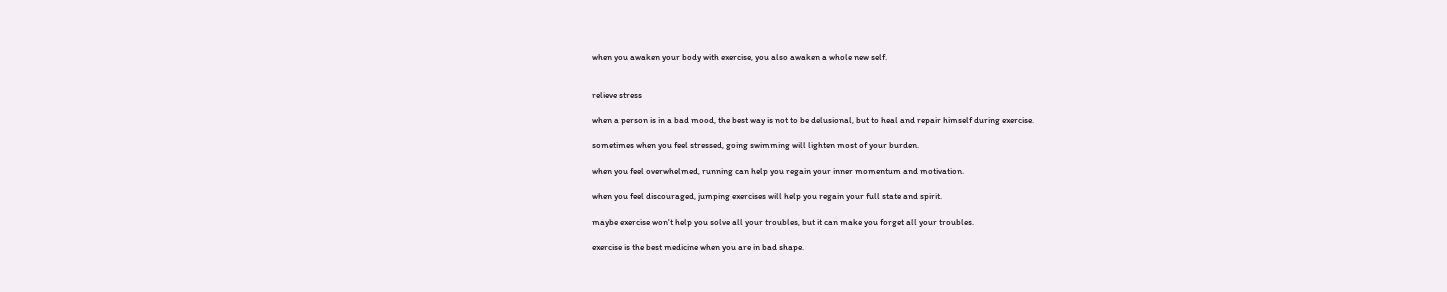when you awaken your body with exercise, you also awaken a whole new self.


relieve stress

when a person is in a bad mood, the best way is not to be delusional, but to heal and repair himself during exercise.

sometimes when you feel stressed, going swimming will lighten most of your burden.

when you feel overwhelmed, running can help you regain your inner momentum and motivation.

when you feel discouraged, jumping exercises will help you regain your full state and spirit.

maybe exercise won't help you solve all your troubles, but it can make you forget all your troubles.

exercise is the best medicine when you are in bad shape.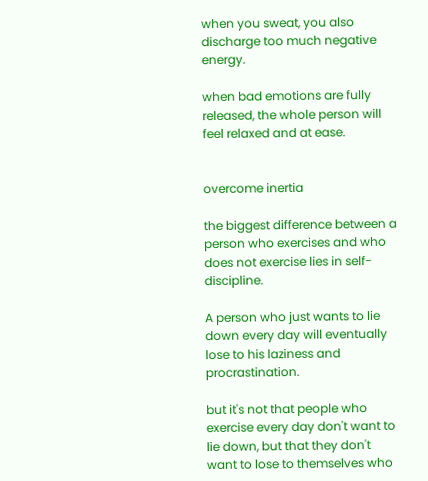when you sweat, you also discharge too much negative energy.

when bad emotions are fully released, the whole person will feel relaxed and at ease.


overcome inertia

the biggest difference between a person who exercises and who does not exercise lies in self-discipline.

A person who just wants to lie down every day will eventually lose to his laziness and procrastination.

but it's not that people who exercise every day don't want to lie down, but that they don't want to lose to themselves who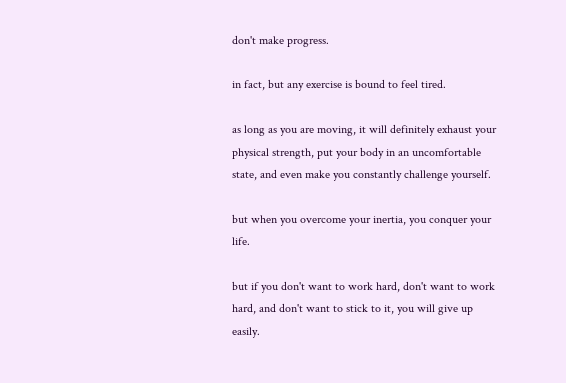don't make progress.

in fact, but any exercise is bound to feel tired.

as long as you are moving, it will definitely exhaust your physical strength, put your body in an uncomfortable state, and even make you constantly challenge yourself.

but when you overcome your inertia, you conquer your life.

but if you don't want to work hard, don't want to work hard, and don't want to stick to it, you will give up easily.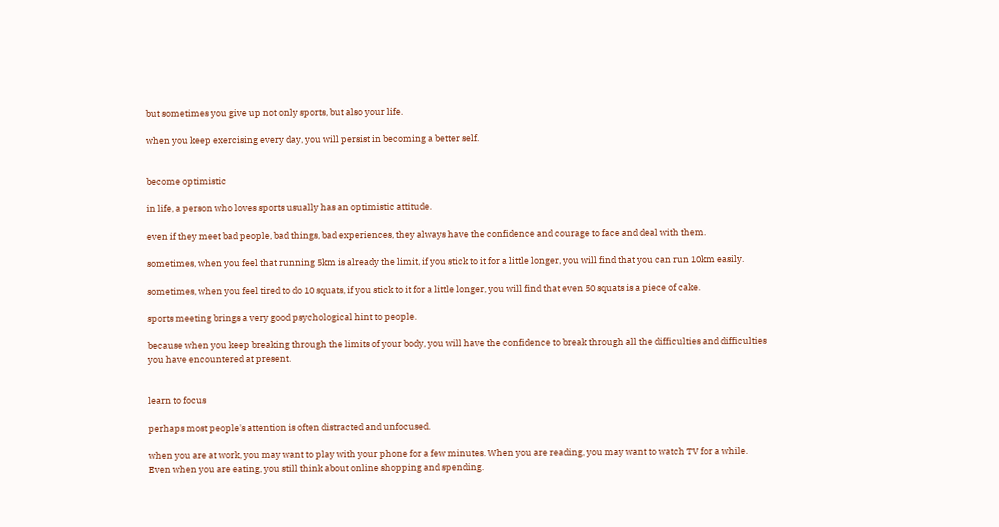but sometimes you give up not only sports, but also your life.

when you keep exercising every day, you will persist in becoming a better self.


become optimistic

in life, a person who loves sports usually has an optimistic attitude.

even if they meet bad people, bad things, bad experiences, they always have the confidence and courage to face and deal with them.

sometimes, when you feel that running 5km is already the limit, if you stick to it for a little longer, you will find that you can run 10km easily.

sometimes, when you feel tired to do 10 squats, if you stick to it for a little longer, you will find that even 50 squats is a piece of cake.

sports meeting brings a very good psychological hint to people.

because when you keep breaking through the limits of your body, you will have the confidence to break through all the difficulties and difficulties you have encountered at present.


learn to focus

perhaps most people's attention is often distracted and unfocused.

when you are at work, you may want to play with your phone for a few minutes. When you are reading, you may want to watch TV for a while. Even when you are eating, you still think about online shopping and spending.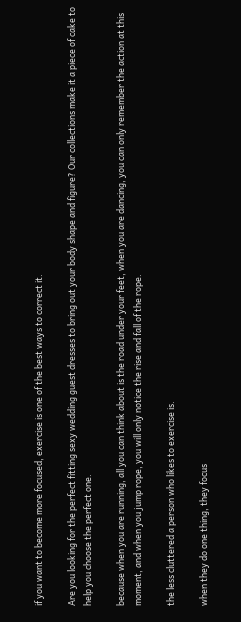if you want to become more focused, exercise is one of the best ways to correct it.

Are you looking for the perfect fitting sexy wedding guest dresses to bring out your body shape and figure? Our collections make it a piece of cake to help you choose the perfect one.

because when you are running, all you can think about is the road under your feet, when you are dancing, you can only remember the action at this moment, and when you jump rope, you will only notice the rise and fall of the rope.

the less cluttered a person who likes to exercise is.

when they do one thing, they focus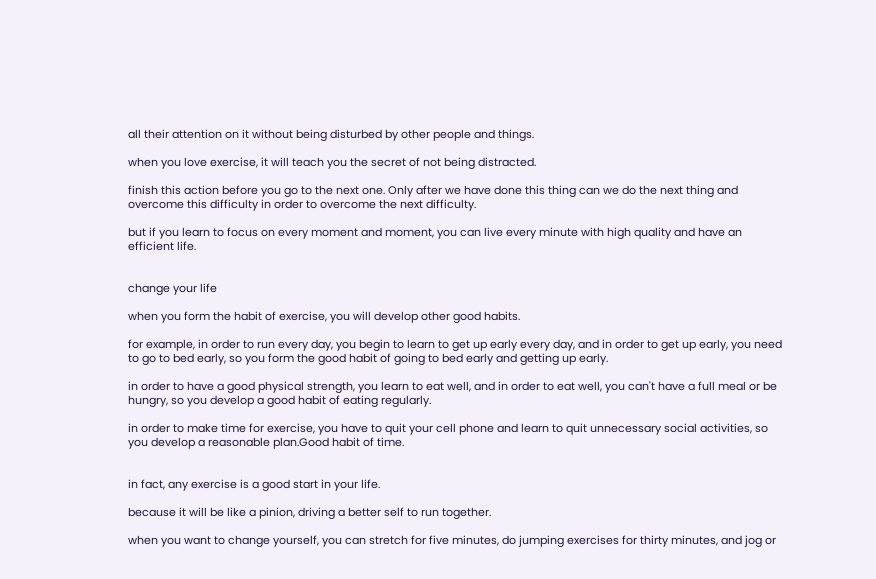all their attention on it without being disturbed by other people and things.

when you love exercise, it will teach you the secret of not being distracted.

finish this action before you go to the next one. Only after we have done this thing can we do the next thing and overcome this difficulty in order to overcome the next difficulty.

but if you learn to focus on every moment and moment, you can live every minute with high quality and have an efficient life.


change your life

when you form the habit of exercise, you will develop other good habits.

for example, in order to run every day, you begin to learn to get up early every day, and in order to get up early, you need to go to bed early, so you form the good habit of going to bed early and getting up early.

in order to have a good physical strength, you learn to eat well, and in order to eat well, you can't have a full meal or be hungry, so you develop a good habit of eating regularly.

in order to make time for exercise, you have to quit your cell phone and learn to quit unnecessary social activities, so you develop a reasonable plan.Good habit of time.


in fact, any exercise is a good start in your life.

because it will be like a pinion, driving a better self to run together.

when you want to change yourself, you can stretch for five minutes, do jumping exercises for thirty minutes, and jog or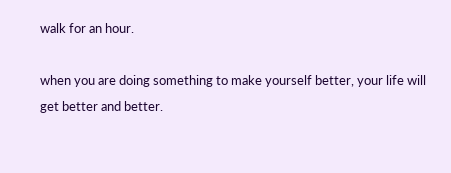walk for an hour.

when you are doing something to make yourself better, your life will get better and better.